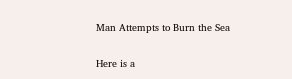Man Attempts to Burn the Sea

Here is a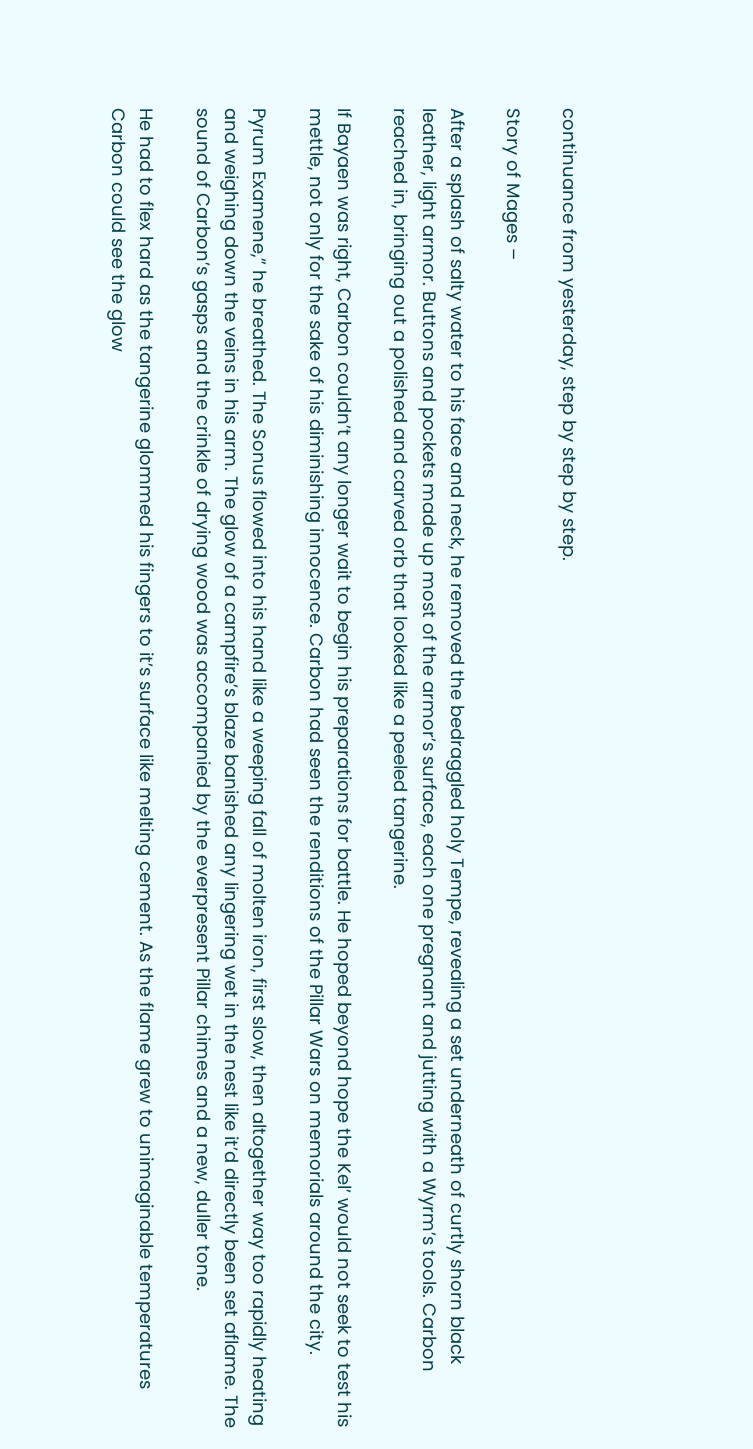continuance from yesterday, step by step by step.

Story of Mages –

After a splash of salty water to his face and neck, he removed the bedraggled holy Tempe, revealing a set underneath of curtly shorn black leather, light armor. Buttons and pockets made up most of the armor’s surface, each one pregnant and jutting with a Wyrm’s tools. Carbon reached in, bringing out a polished and carved orb that looked like a peeled tangerine.

If Bayaen was right, Carbon couldn’t any longer wait to begin his preparations for battle. He hoped beyond hope the Kel’ would not seek to test his mettle, not only for the sake of his diminishing innocence. Carbon had seen the renditions of the Pillar Wars on memorials around the city.

Pyrum Examene,” he breathed. The Sonus flowed into his hand like a weeping fall of molten iron, first slow, then altogether way too rapidly heating and weighing down the veins in his arm. The glow of a campfire’s blaze banished any lingering wet in the nest like it’d directly been set aflame. The sound of Carbon’s gasps and the crinkle of drying wood was accompanied by the everpresent Pillar chimes and a new, duller tone.

He had to flex hard as the tangerine glommed his fingers to it’s surface like melting cement. As the flame grew to unimaginable temperatures Carbon could see the glow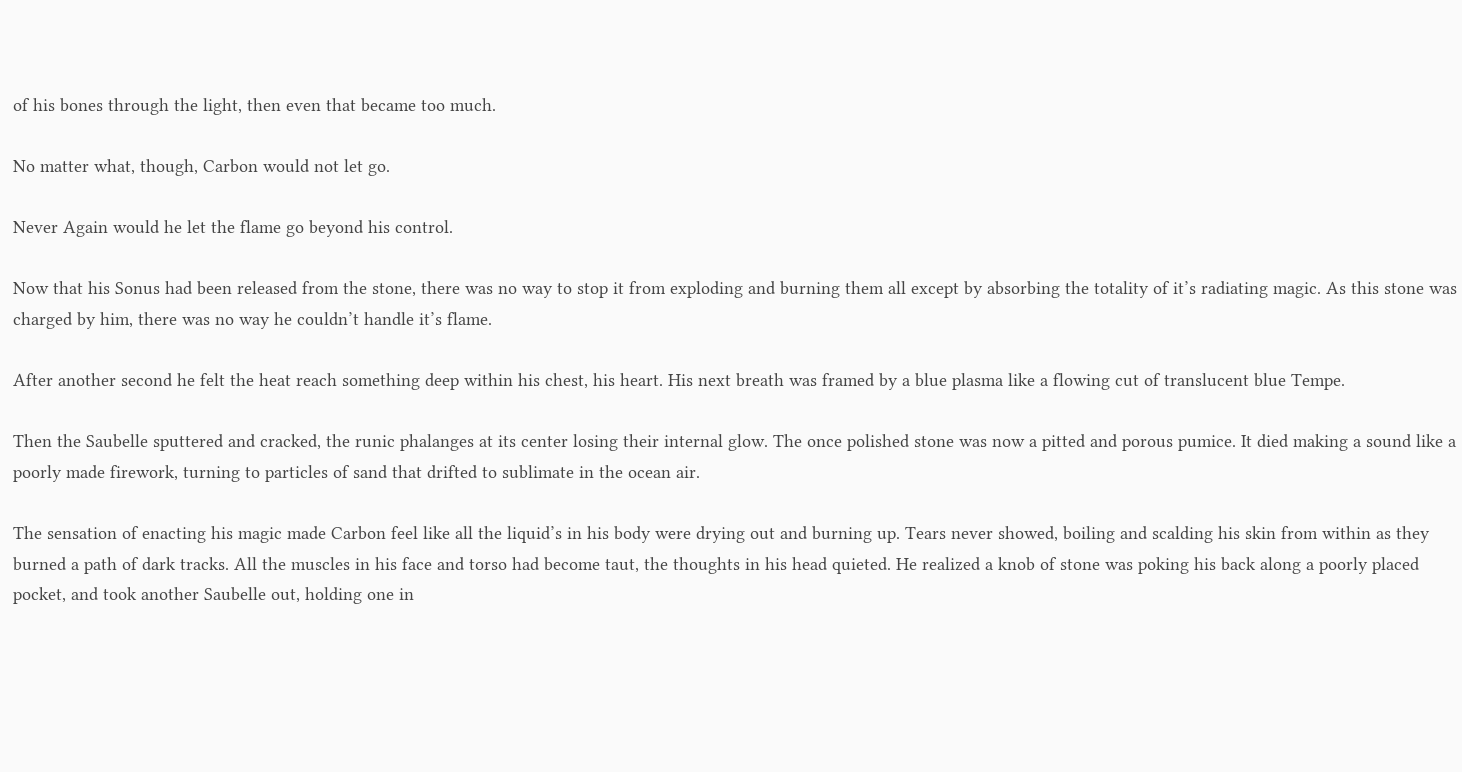of his bones through the light, then even that became too much.

No matter what, though, Carbon would not let go.

Never Again would he let the flame go beyond his control.

Now that his Sonus had been released from the stone, there was no way to stop it from exploding and burning them all except by absorbing the totality of it’s radiating magic. As this stone was charged by him, there was no way he couldn’t handle it’s flame.

After another second he felt the heat reach something deep within his chest, his heart. His next breath was framed by a blue plasma like a flowing cut of translucent blue Tempe.

Then the Saubelle sputtered and cracked, the runic phalanges at its center losing their internal glow. The once polished stone was now a pitted and porous pumice. It died making a sound like a poorly made firework, turning to particles of sand that drifted to sublimate in the ocean air.

The sensation of enacting his magic made Carbon feel like all the liquid’s in his body were drying out and burning up. Tears never showed, boiling and scalding his skin from within as they burned a path of dark tracks. All the muscles in his face and torso had become taut, the thoughts in his head quieted. He realized a knob of stone was poking his back along a poorly placed pocket, and took another Saubelle out, holding one in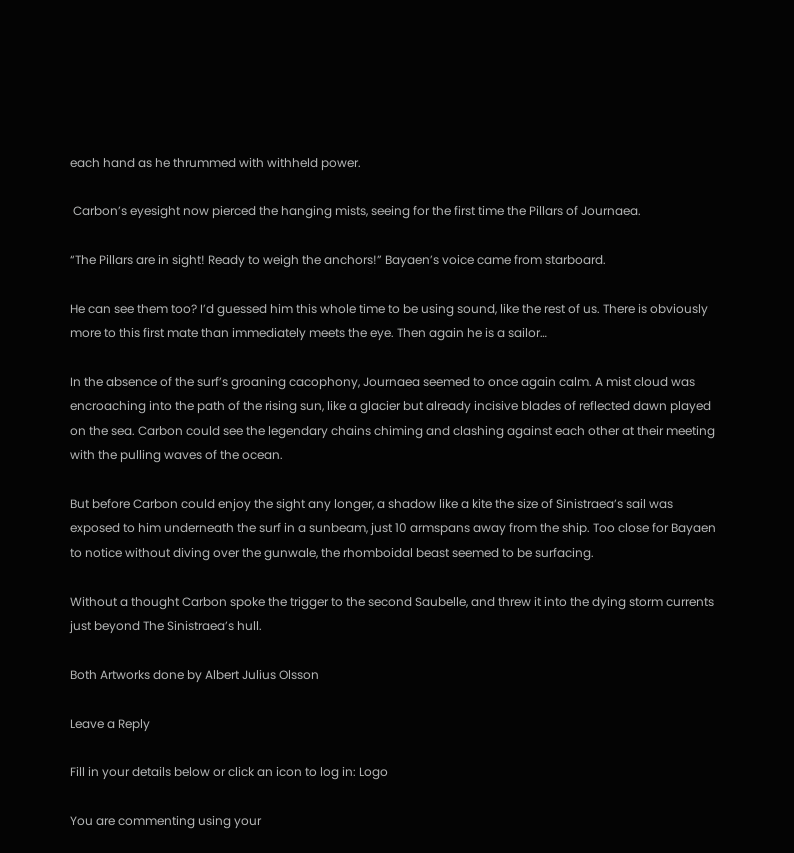each hand as he thrummed with withheld power.

 Carbon’s eyesight now pierced the hanging mists, seeing for the first time the Pillars of Journaea.

“The Pillars are in sight! Ready to weigh the anchors!” Bayaen’s voice came from starboard.

He can see them too? I’d guessed him this whole time to be using sound, like the rest of us. There is obviously more to this first mate than immediately meets the eye. Then again he is a sailor…

In the absence of the surf’s groaning cacophony, Journaea seemed to once again calm. A mist cloud was encroaching into the path of the rising sun, like a glacier but already incisive blades of reflected dawn played on the sea. Carbon could see the legendary chains chiming and clashing against each other at their meeting with the pulling waves of the ocean.

But before Carbon could enjoy the sight any longer, a shadow like a kite the size of Sinistraea’s sail was exposed to him underneath the surf in a sunbeam, just 10 armspans away from the ship. Too close for Bayaen to notice without diving over the gunwale, the rhomboidal beast seemed to be surfacing.

Without a thought Carbon spoke the trigger to the second Saubelle, and threw it into the dying storm currents just beyond The Sinistraea’s hull.

Both Artworks done by Albert Julius Olsson

Leave a Reply

Fill in your details below or click an icon to log in: Logo

You are commenting using your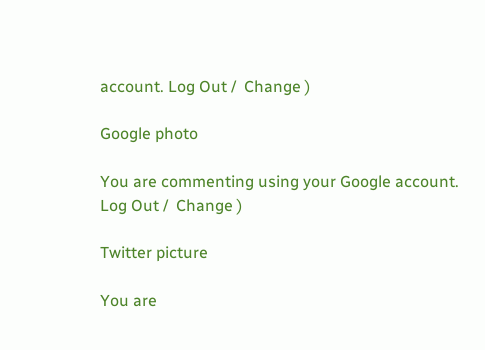account. Log Out /  Change )

Google photo

You are commenting using your Google account. Log Out /  Change )

Twitter picture

You are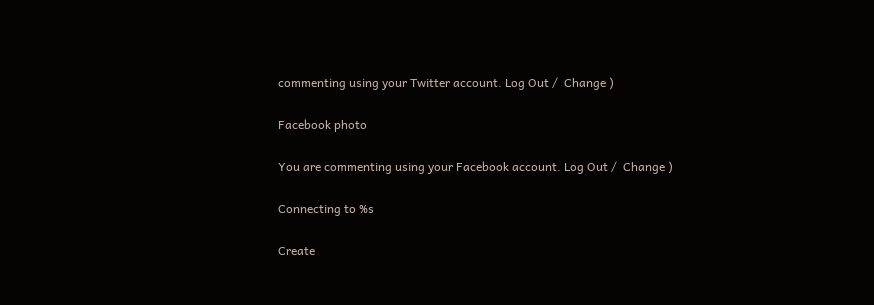commenting using your Twitter account. Log Out /  Change )

Facebook photo

You are commenting using your Facebook account. Log Out /  Change )

Connecting to %s

Create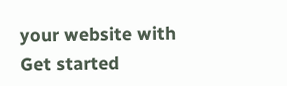your website with
Get started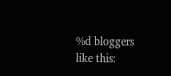%d bloggers like this: